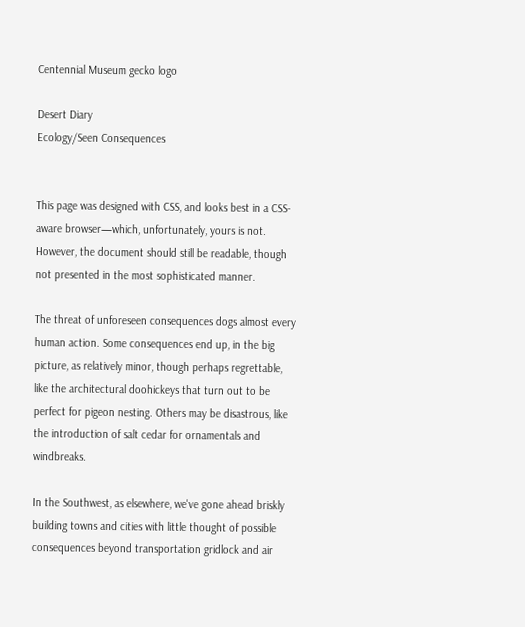Centennial Museum gecko logo

Desert Diary
Ecology/Seen Consequences


This page was designed with CSS, and looks best in a CSS-aware browser—which, unfortunately, yours is not. However, the document should still be readable, though not presented in the most sophisticated manner.

The threat of unforeseen consequences dogs almost every human action. Some consequences end up, in the big picture, as relatively minor, though perhaps regrettable, like the architectural doohickeys that turn out to be perfect for pigeon nesting. Others may be disastrous, like the introduction of salt cedar for ornamentals and windbreaks.

In the Southwest, as elsewhere, we've gone ahead briskly building towns and cities with little thought of possible consequences beyond transportation gridlock and air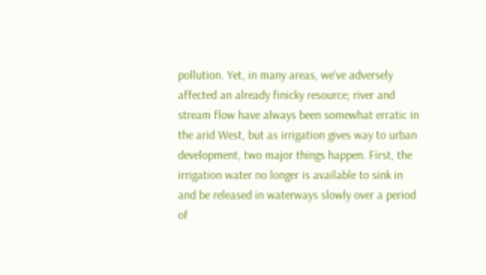pollution. Yet, in many areas, we've adversely affected an already finicky resource; river and stream flow have always been somewhat erratic in the arid West, but as irrigation gives way to urban development, two major things happen. First, the irrigation water no longer is available to sink in and be released in waterways slowly over a period of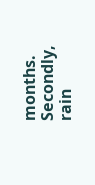months. Secondly, rain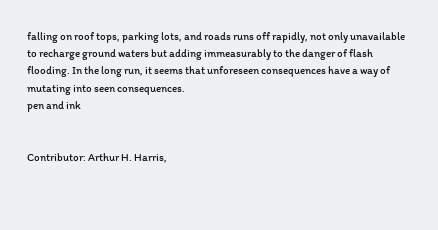falling on roof tops, parking lots, and roads runs off rapidly, not only unavailable to recharge ground waters but adding immeasurably to the danger of flash flooding. In the long run, it seems that unforeseen consequences have a way of mutating into seen consequences.
pen and ink


Contributor: Arthur H. Harris,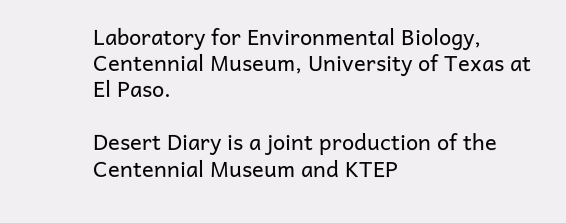Laboratory for Environmental Biology, Centennial Museum, University of Texas at El Paso.

Desert Diary is a joint production of the Centennial Museum and KTEP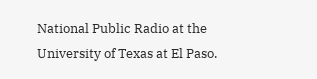National Public Radio at the University of Texas at El Paso.